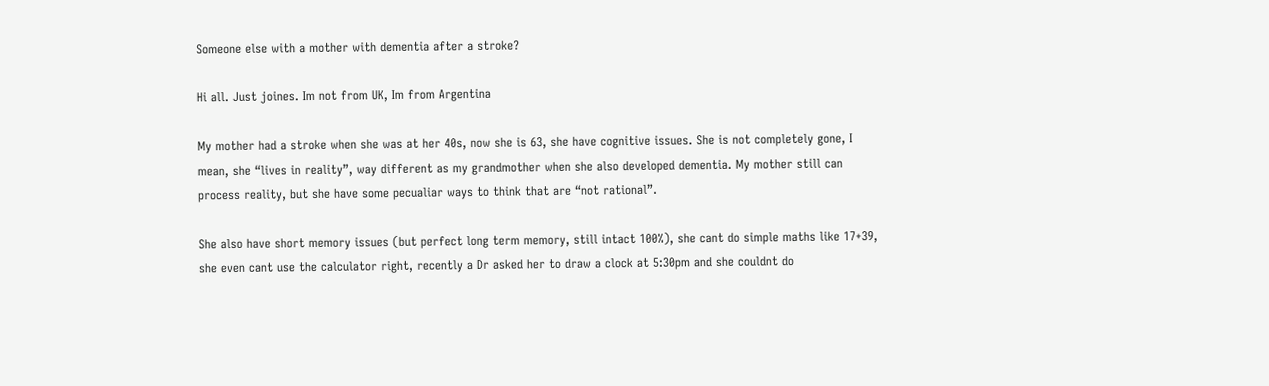Someone else with a mother with dementia after a stroke?

Hi all. Just joines. Im not from UK, Im from Argentina

My mother had a stroke when she was at her 40s, now she is 63, she have cognitive issues. She is not completely gone, I mean, she “lives in reality”, way different as my grandmother when she also developed dementia. My mother still can process reality, but she have some pecualiar ways to think that are “not rational”.

She also have short memory issues (but perfect long term memory, still intact 100%), she cant do simple maths like 17+39, she even cant use the calculator right, recently a Dr asked her to draw a clock at 5:30pm and she couldnt do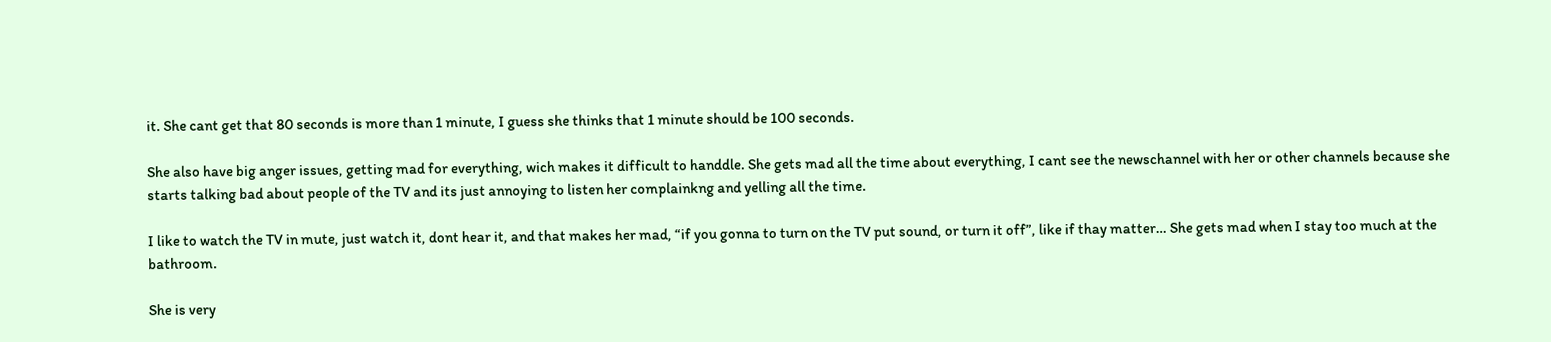it. She cant get that 80 seconds is more than 1 minute, I guess she thinks that 1 minute should be 100 seconds.

She also have big anger issues, getting mad for everything, wich makes it difficult to handdle. She gets mad all the time about everything, I cant see the newschannel with her or other channels because she starts talking bad about people of the TV and its just annoying to listen her complainkng and yelling all the time.

I like to watch the TV in mute, just watch it, dont hear it, and that makes her mad, “if you gonna to turn on the TV put sound, or turn it off”, like if thay matter… She gets mad when I stay too much at the bathroom.

She is very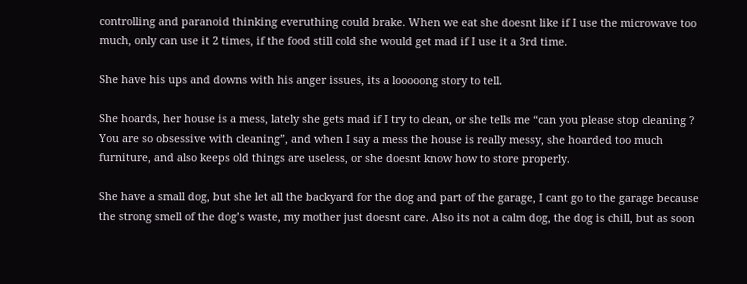controlling and paranoid thinking everuthing could brake. When we eat she doesnt like if I use the microwave too much, only can use it 2 times, if the food still cold she would get mad if I use it a 3rd time.

She have his ups and downs with his anger issues, its a looooong story to tell.

She hoards, her house is a mess, lately she gets mad if I try to clean, or she tells me “can you please stop cleaning ? You are so obsessive with cleaning”, and when I say a mess the house is really messy, she hoarded too much furniture, and also keeps old things are useless, or she doesnt know how to store properly.

She have a small dog, but she let all the backyard for the dog and part of the garage, I cant go to the garage because the strong smell of the dog’s waste, my mother just doesnt care. Also its not a calm dog, the dog is chill, but as soon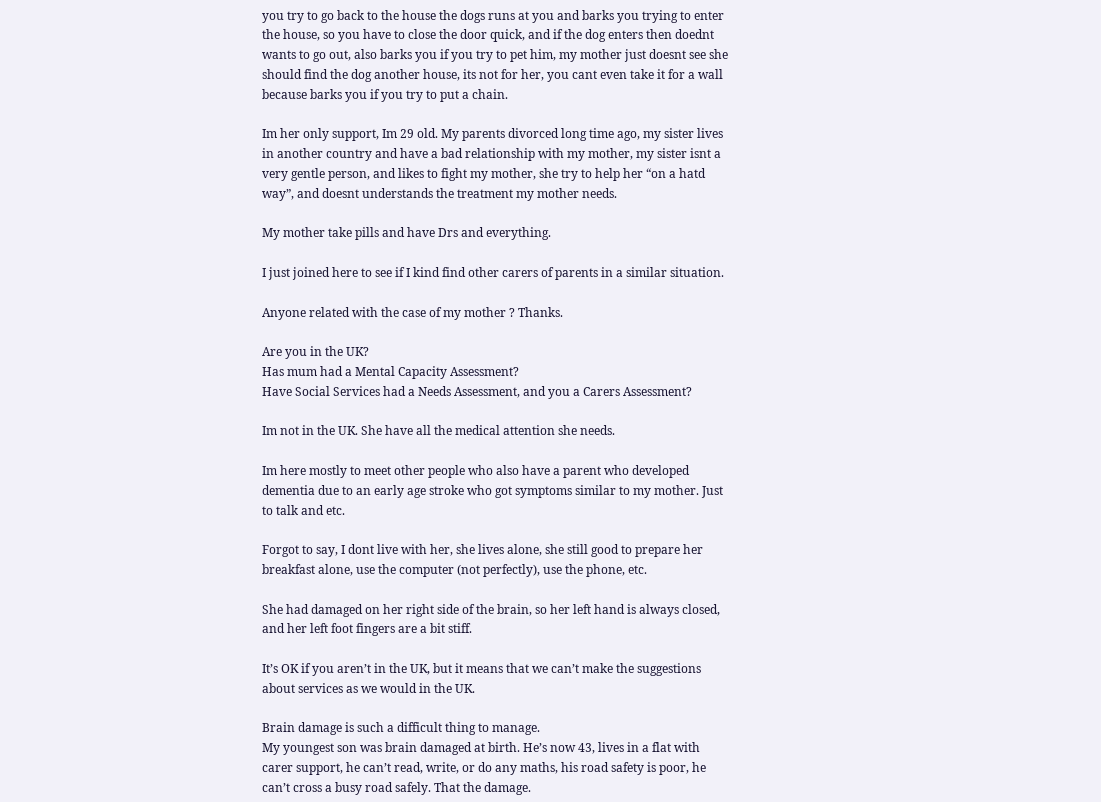you try to go back to the house the dogs runs at you and barks you trying to enter the house, so you have to close the door quick, and if the dog enters then doednt wants to go out, also barks you if you try to pet him, my mother just doesnt see she should find the dog another house, its not for her, you cant even take it for a wall because barks you if you try to put a chain.

Im her only support, Im 29 old. My parents divorced long time ago, my sister lives in another country and have a bad relationship with my mother, my sister isnt a very gentle person, and likes to fight my mother, she try to help her “on a hatd way”, and doesnt understands the treatment my mother needs.

My mother take pills and have Drs and everything.

I just joined here to see if I kind find other carers of parents in a similar situation.

Anyone related with the case of my mother ? Thanks.

Are you in the UK?
Has mum had a Mental Capacity Assessment?
Have Social Services had a Needs Assessment, and you a Carers Assessment?

Im not in the UK. She have all the medical attention she needs.

Im here mostly to meet other people who also have a parent who developed dementia due to an early age stroke who got symptoms similar to my mother. Just to talk and etc.

Forgot to say, I dont live with her, she lives alone, she still good to prepare her breakfast alone, use the computer (not perfectly), use the phone, etc.

She had damaged on her right side of the brain, so her left hand is always closed, and her left foot fingers are a bit stiff.

It’s OK if you aren’t in the UK, but it means that we can’t make the suggestions about services as we would in the UK.

Brain damage is such a difficult thing to manage.
My youngest son was brain damaged at birth. He’s now 43, lives in a flat with carer support, he can’t read, write, or do any maths, his road safety is poor, he can’t cross a busy road safely. That the damage.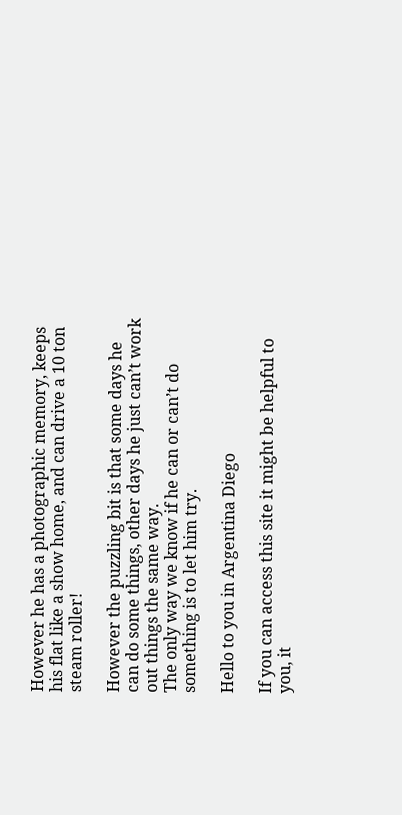However he has a photographic memory, keeps his flat like a show home, and can drive a 10 ton steam roller!

However the puzzling bit is that some days he can do some things, other days he just can’t work out things the same way.
The only way we know if he can or can’t do something is to let him try.

Hello to you in Argentina Diego

If you can access this site it might be helpful to you, it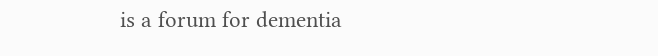is a forum for dementia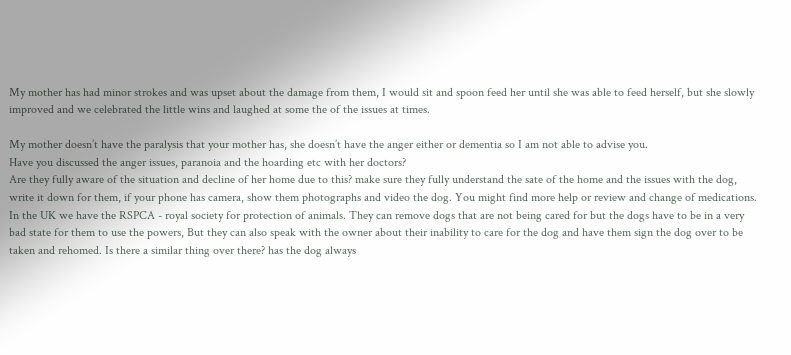My mother has had minor strokes and was upset about the damage from them, I would sit and spoon feed her until she was able to feed herself, but she slowly improved and we celebrated the little wins and laughed at some the of the issues at times.

My mother doesn’t have the paralysis that your mother has, she doesn’t have the anger either or dementia so I am not able to advise you.
Have you discussed the anger issues, paranoia and the hoarding etc with her doctors?
Are they fully aware of the situation and decline of her home due to this? make sure they fully understand the sate of the home and the issues with the dog, write it down for them, if your phone has camera, show them photographs and video the dog. You might find more help or review and change of medications.
In the UK we have the RSPCA - royal society for protection of animals. They can remove dogs that are not being cared for but the dogs have to be in a very bad state for them to use the powers, But they can also speak with the owner about their inability to care for the dog and have them sign the dog over to be taken and rehomed. Is there a similar thing over there? has the dog always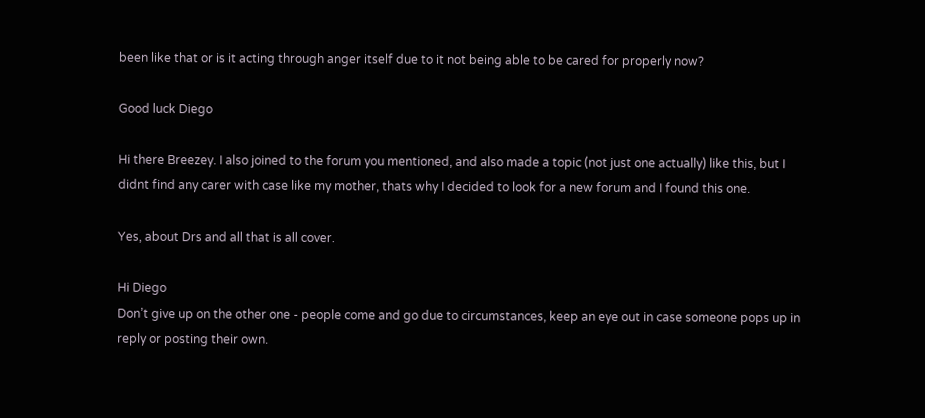been like that or is it acting through anger itself due to it not being able to be cared for properly now?

Good luck Diego

Hi there Breezey. I also joined to the forum you mentioned, and also made a topic (not just one actually) like this, but I didnt find any carer with case like my mother, thats why I decided to look for a new forum and I found this one.

Yes, about Drs and all that is all cover.

Hi Diego
Don’t give up on the other one - people come and go due to circumstances, keep an eye out in case someone pops up in reply or posting their own.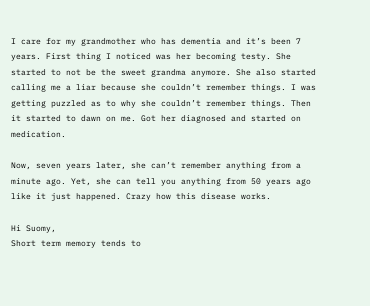I care for my grandmother who has dementia and it’s been 7 years. First thing I noticed was her becoming testy. She started to not be the sweet grandma anymore. She also started calling me a liar because she couldn’t remember things. I was getting puzzled as to why she couldn’t remember things. Then it started to dawn on me. Got her diagnosed and started on medication.

Now, seven years later, she can’t remember anything from a minute ago. Yet, she can tell you anything from 50 years ago like it just happened. Crazy how this disease works.

Hi Suomy,
Short term memory tends to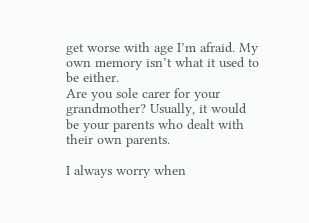get worse with age I’m afraid. My own memory isn’t what it used to be either.
Are you sole carer for your grandmother? Usually, it would be your parents who dealt with their own parents.

I always worry when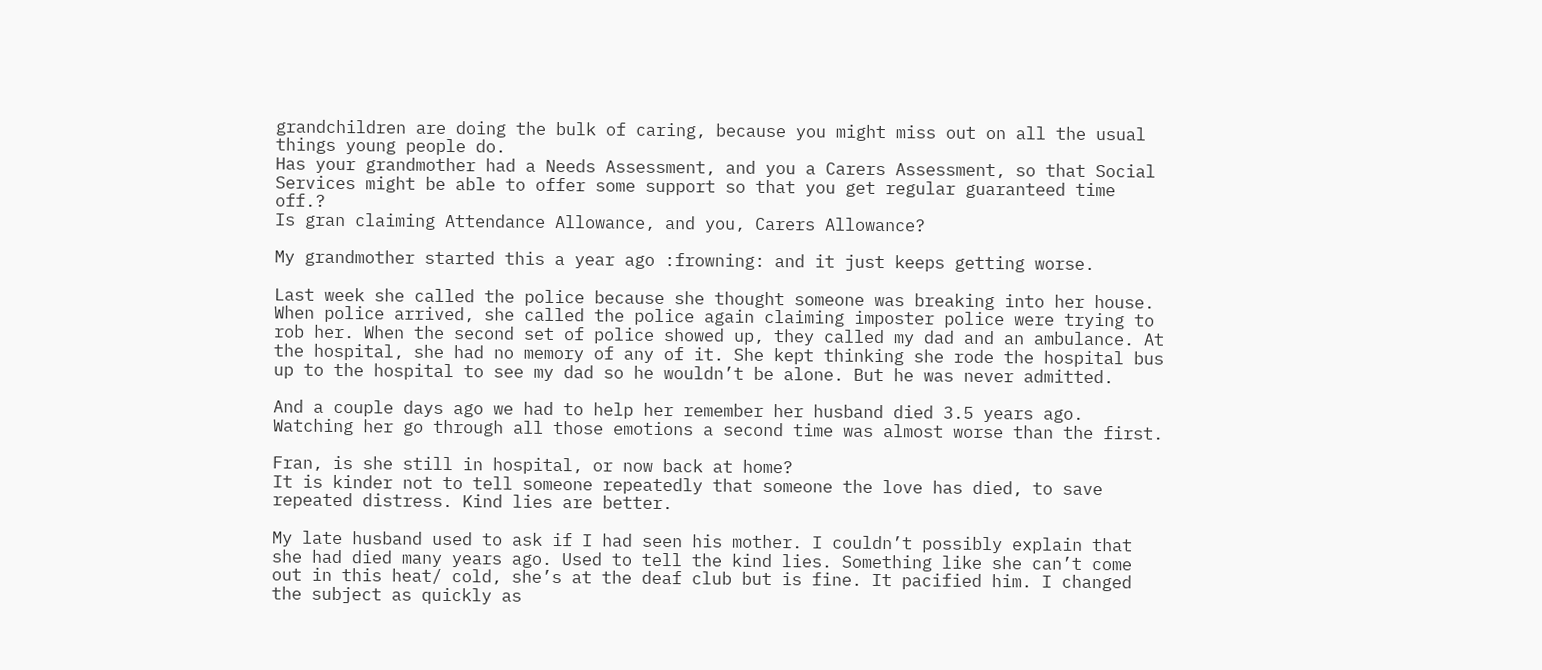grandchildren are doing the bulk of caring, because you might miss out on all the usual things young people do.
Has your grandmother had a Needs Assessment, and you a Carers Assessment, so that Social Services might be able to offer some support so that you get regular guaranteed time off.?
Is gran claiming Attendance Allowance, and you, Carers Allowance?

My grandmother started this a year ago :frowning: and it just keeps getting worse.

Last week she called the police because she thought someone was breaking into her house. When police arrived, she called the police again claiming imposter police were trying to rob her. When the second set of police showed up, they called my dad and an ambulance. At the hospital, she had no memory of any of it. She kept thinking she rode the hospital bus up to the hospital to see my dad so he wouldn’t be alone. But he was never admitted.

And a couple days ago we had to help her remember her husband died 3.5 years ago. Watching her go through all those emotions a second time was almost worse than the first.

Fran, is she still in hospital, or now back at home?
It is kinder not to tell someone repeatedly that someone the love has died, to save repeated distress. Kind lies are better.

My late husband used to ask if I had seen his mother. I couldn’t possibly explain that she had died many years ago. Used to tell the kind lies. Something like she can’t come out in this heat/ cold, she’s at the deaf club but is fine. It pacified him. I changed the subject as quickly as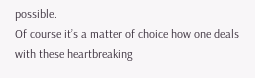possible.
Of course it’s a matter of choice how one deals with these heartbreaking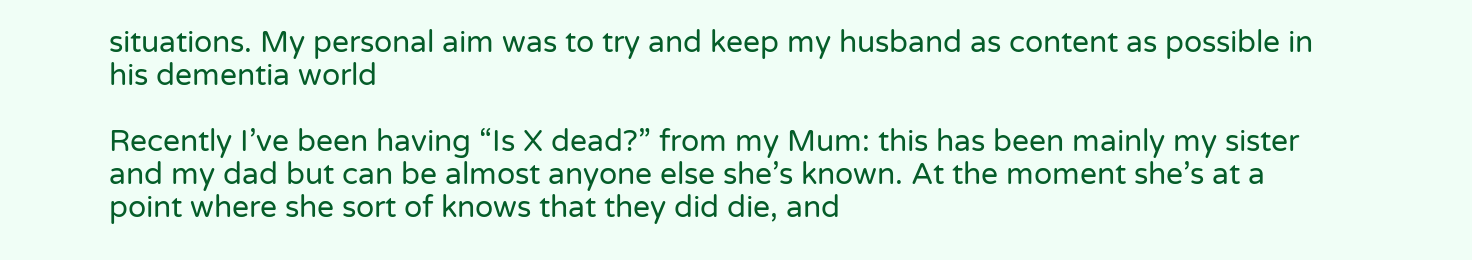situations. My personal aim was to try and keep my husband as content as possible in his dementia world

Recently I’ve been having “Is X dead?” from my Mum: this has been mainly my sister and my dad but can be almost anyone else she’s known. At the moment she’s at a point where she sort of knows that they did die, and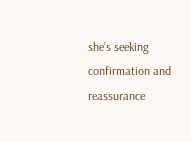she’s seeking confirmation and reassurance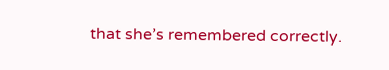that she’s remembered correctly.